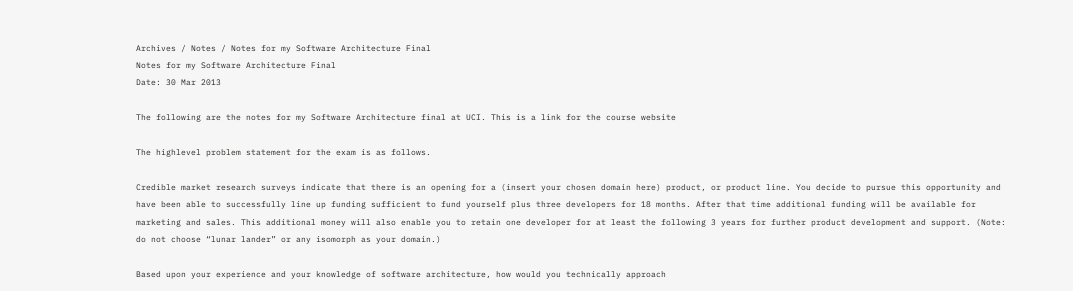Archives / Notes / Notes for my Software Architecture Final
Notes for my Software Architecture Final
Date: 30 Mar 2013

The following are the notes for my Software Architecture final at UCI. This is a link for the course website

The highlevel problem statement for the exam is as follows.

Credible market research surveys indicate that there is an opening for a (insert your chosen domain here) product, or product line. You decide to pursue this opportunity and have been able to successfully line up funding sufficient to fund yourself plus three developers for 18 months. After that time additional funding will be available for marketing and sales. This additional money will also enable you to retain one developer for at least the following 3 years for further product development and support. (Note: do not choose “lunar lander” or any isomorph as your domain.)

Based upon your experience and your knowledge of software architecture, how would you technically approach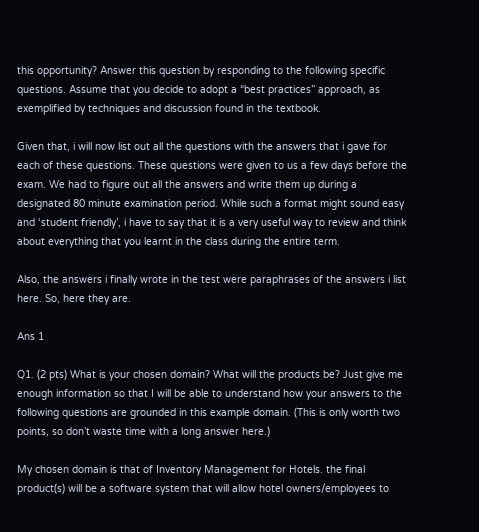this opportunity? Answer this question by responding to the following specific questions. Assume that you decide to adopt a “best practices” approach, as exemplified by techniques and discussion found in the textbook.

Given that, i will now list out all the questions with the answers that i gave for each of these questions. These questions were given to us a few days before the exam. We had to figure out all the answers and write them up during a designated 80 minute examination period. While such a format might sound easy and ‘student friendly’, i have to say that it is a very useful way to review and think about everything that you learnt in the class during the entire term.

Also, the answers i finally wrote in the test were paraphrases of the answers i list here. So, here they are.

Ans 1

Q1. (2 pts) What is your chosen domain? What will the products be? Just give me enough information so that I will be able to understand how your answers to the following questions are grounded in this example domain. (This is only worth two points, so don’t waste time with a long answer here.)

My chosen domain is that of Inventory Management for Hotels. the final product(s) will be a software system that will allow hotel owners/employees to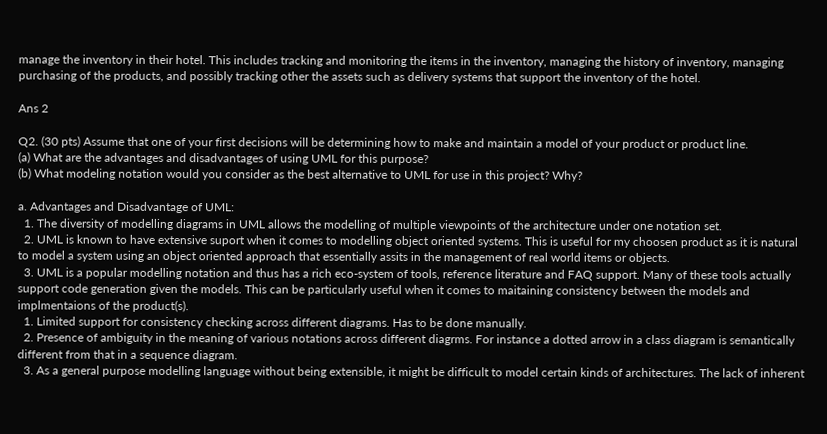manage the inventory in their hotel. This includes tracking and monitoring the items in the inventory, managing the history of inventory, managing purchasing of the products, and possibly tracking other the assets such as delivery systems that support the inventory of the hotel.

Ans 2

Q2. (30 pts) Assume that one of your first decisions will be determining how to make and maintain a model of your product or product line.
(a) What are the advantages and disadvantages of using UML for this purpose?
(b) What modeling notation would you consider as the best alternative to UML for use in this project? Why?

a. Advantages and Disadvantage of UML:
  1. The diversity of modelling diagrams in UML allows the modelling of multiple viewpoints of the architecture under one notation set.
  2. UML is known to have extensive suport when it comes to modelling object oriented systems. This is useful for my choosen product as it is natural to model a system using an object oriented approach that essentially assits in the management of real world items or objects.
  3. UML is a popular modelling notation and thus has a rich eco-system of tools, reference literature and FAQ support. Many of these tools actually support code generation given the models. This can be particularly useful when it comes to maitaining consistency between the models and implmentaions of the product(s).
  1. Limited support for consistency checking across different diagrams. Has to be done manually.
  2. Presence of ambiguity in the meaning of various notations across different diagrms. For instance a dotted arrow in a class diagram is semantically different from that in a sequence diagram.
  3. As a general purpose modelling language without being extensible, it might be difficult to model certain kinds of architectures. The lack of inherent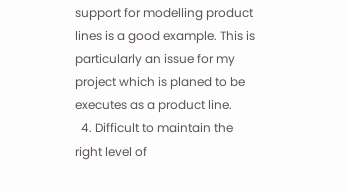support for modelling product lines is a good example. This is particularly an issue for my project which is planed to be executes as a product line.
  4. Difficult to maintain the right level of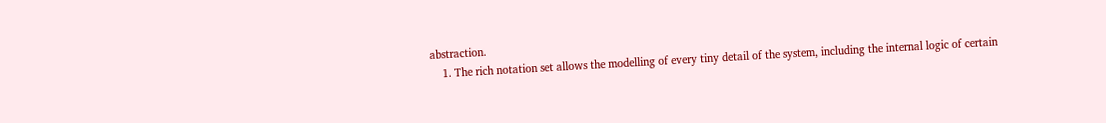abstraction.
    1. The rich notation set allows the modelling of every tiny detail of the system, including the internal logic of certain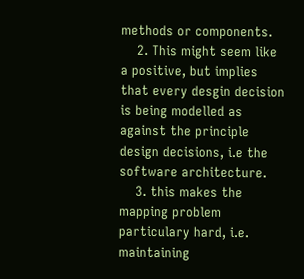methods or components.
    2. This might seem like a positive, but implies that every desgin decision is being modelled as against the principle design decisions, i.e the software architecture.
    3. this makes the mapping problem particulary hard, i.e. maintaining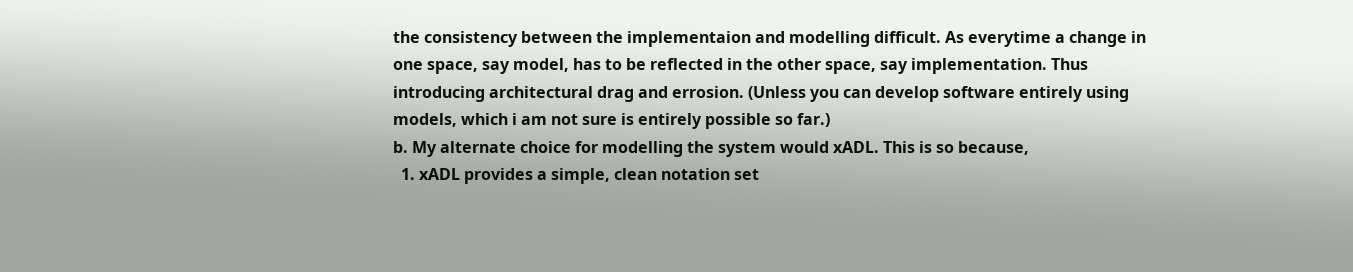the consistency between the implementaion and modelling difficult. As everytime a change in one space, say model, has to be reflected in the other space, say implementation. Thus introducing architectural drag and errosion. (Unless you can develop software entirely using models, which i am not sure is entirely possible so far.)
b. My alternate choice for modelling the system would xADL. This is so because,
  1. xADL provides a simple, clean notation set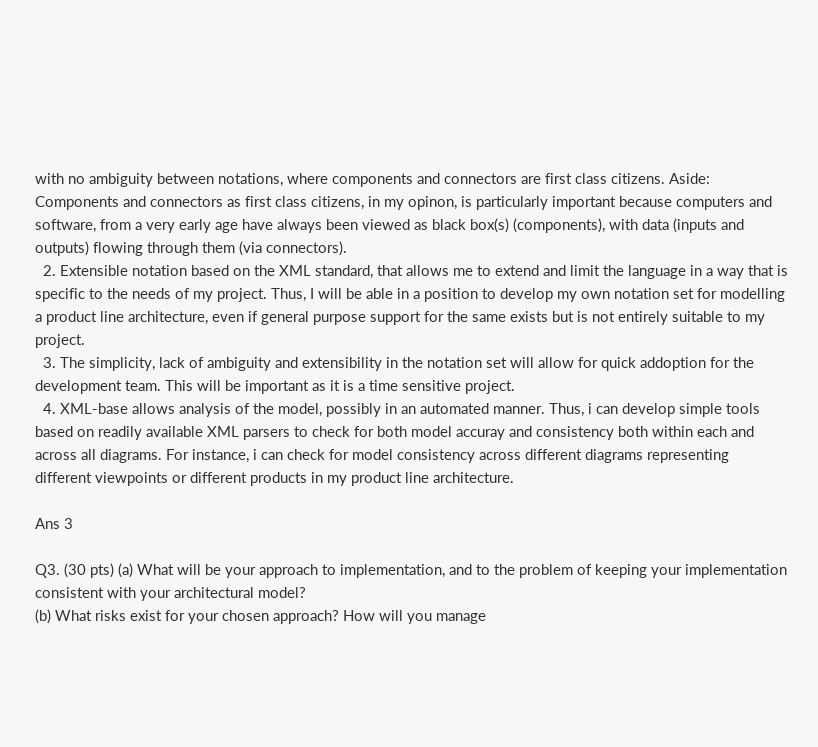with no ambiguity between notations, where components and connectors are first class citizens. Aside: Components and connectors as first class citizens, in my opinon, is particularly important because computers and software, from a very early age have always been viewed as black box(s) (components), with data (inputs and outputs) flowing through them (via connectors).
  2. Extensible notation based on the XML standard, that allows me to extend and limit the language in a way that is specific to the needs of my project. Thus, I will be able in a position to develop my own notation set for modelling a product line architecture, even if general purpose support for the same exists but is not entirely suitable to my project.
  3. The simplicity, lack of ambiguity and extensibility in the notation set will allow for quick addoption for the development team. This will be important as it is a time sensitive project.
  4. XML-base allows analysis of the model, possibly in an automated manner. Thus, i can develop simple tools based on readily available XML parsers to check for both model accuray and consistency both within each and across all diagrams. For instance, i can check for model consistency across different diagrams representing different viewpoints or different products in my product line architecture.

Ans 3

Q3. (30 pts) (a) What will be your approach to implementation, and to the problem of keeping your implementation consistent with your architectural model?
(b) What risks exist for your chosen approach? How will you manage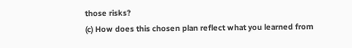those risks?
(c) How does this chosen plan reflect what you learned from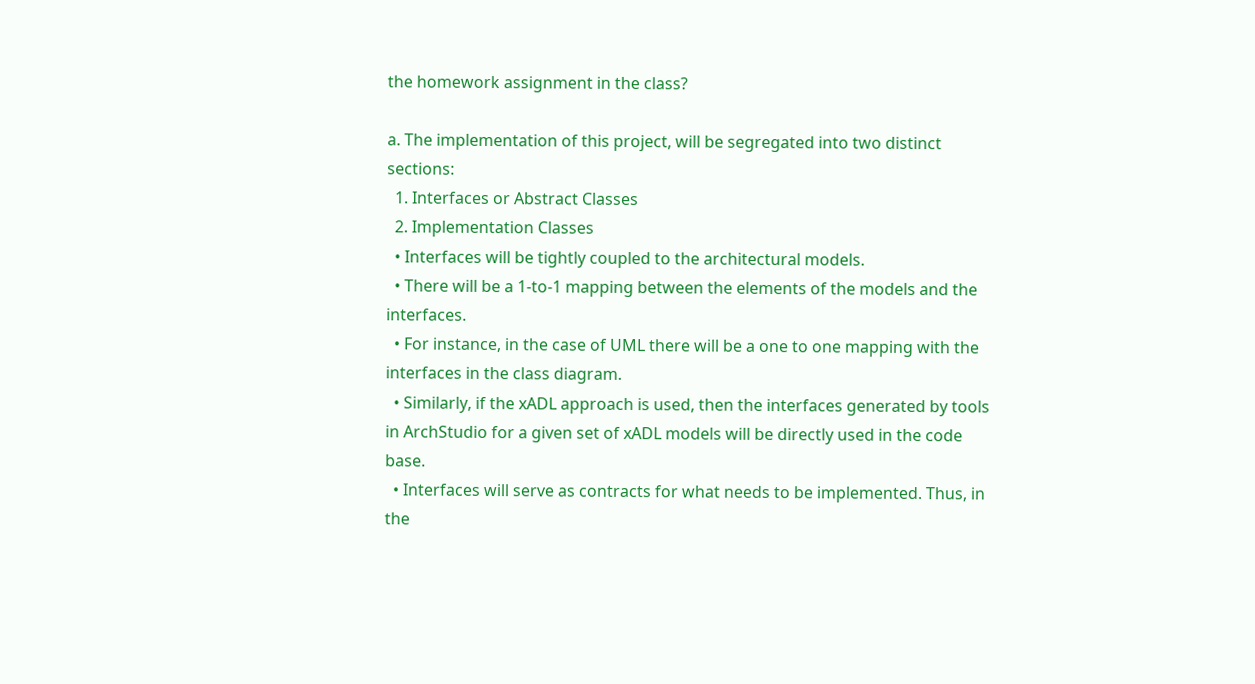the homework assignment in the class?

a. The implementation of this project, will be segregated into two distinct sections:
  1. Interfaces or Abstract Classes
  2. Implementation Classes
  • Interfaces will be tightly coupled to the architectural models.
  • There will be a 1-to-1 mapping between the elements of the models and the interfaces.
  • For instance, in the case of UML there will be a one to one mapping with the interfaces in the class diagram.
  • Similarly, if the xADL approach is used, then the interfaces generated by tools in ArchStudio for a given set of xADL models will be directly used in the code base.
  • Interfaces will serve as contracts for what needs to be implemented. Thus, in the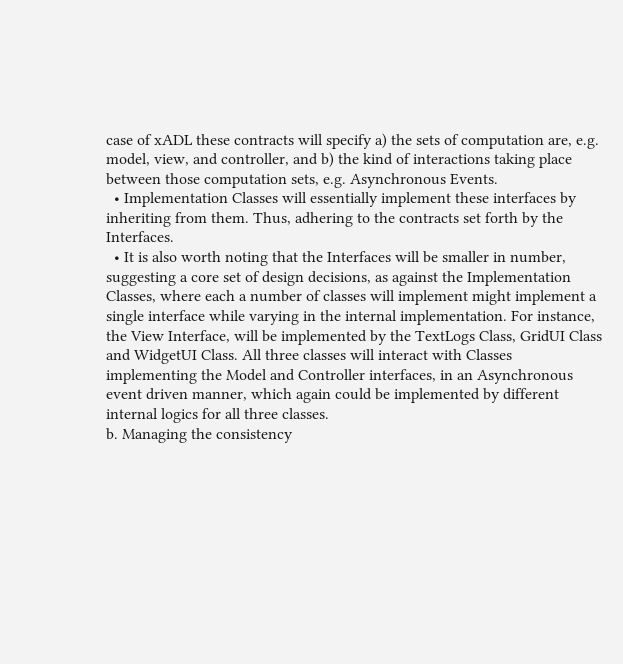case of xADL these contracts will specify a) the sets of computation are, e.g. model, view, and controller, and b) the kind of interactions taking place between those computation sets, e.g. Asynchronous Events.
  • Implementation Classes will essentially implement these interfaces by inheriting from them. Thus, adhering to the contracts set forth by the Interfaces.
  • It is also worth noting that the Interfaces will be smaller in number, suggesting a core set of design decisions, as against the Implementation Classes, where each a number of classes will implement might implement a single interface while varying in the internal implementation. For instance, the View Interface, will be implemented by the TextLogs Class, GridUI Class and WidgetUI Class. All three classes will interact with Classes implementing the Model and Controller interfaces, in an Asynchronous event driven manner, which again could be implemented by different internal logics for all three classes.
b. Managing the consistency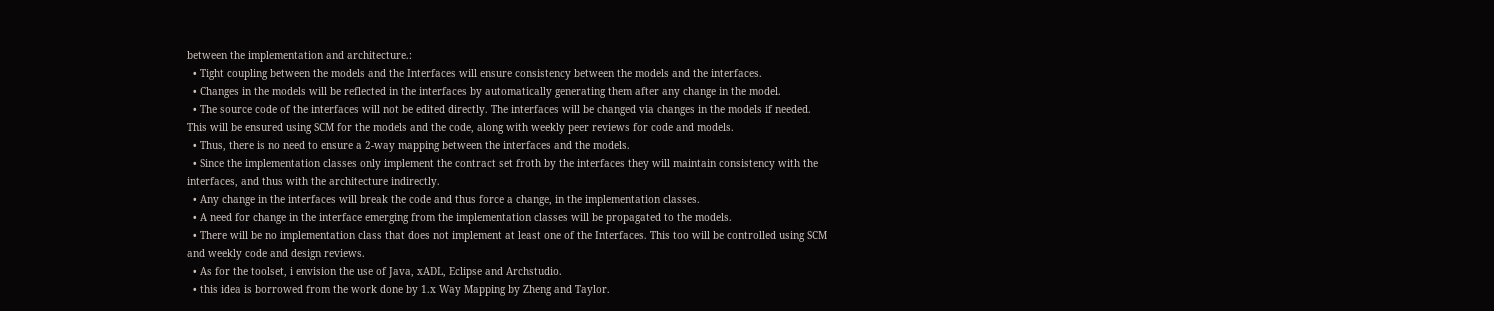between the implementation and architecture.:
  • Tight coupling between the models and the Interfaces will ensure consistency between the models and the interfaces.
  • Changes in the models will be reflected in the interfaces by automatically generating them after any change in the model.
  • The source code of the interfaces will not be edited directly. The interfaces will be changed via changes in the models if needed. This will be ensured using SCM for the models and the code, along with weekly peer reviews for code and models.
  • Thus, there is no need to ensure a 2-way mapping between the interfaces and the models.
  • Since the implementation classes only implement the contract set froth by the interfaces they will maintain consistency with the interfaces, and thus with the architecture indirectly.
  • Any change in the interfaces will break the code and thus force a change, in the implementation classes.
  • A need for change in the interface emerging from the implementation classes will be propagated to the models.
  • There will be no implementation class that does not implement at least one of the Interfaces. This too will be controlled using SCM and weekly code and design reviews.
  • As for the toolset, i envision the use of Java, xADL, Eclipse and Archstudio.
  • this idea is borrowed from the work done by 1.x Way Mapping by Zheng and Taylor.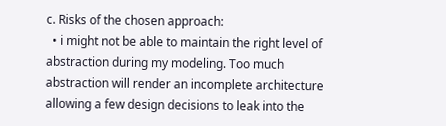c. Risks of the chosen approach:
  • i might not be able to maintain the right level of abstraction during my modeling. Too much abstraction will render an incomplete architecture allowing a few design decisions to leak into the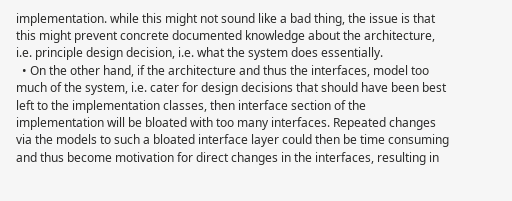implementation. while this might not sound like a bad thing, the issue is that this might prevent concrete documented knowledge about the architecture, i.e. principle design decision, i.e. what the system does essentially.
  • On the other hand, if the architecture and thus the interfaces, model too much of the system, i.e. cater for design decisions that should have been best left to the implementation classes, then interface section of the implementation will be bloated with too many interfaces. Repeated changes via the models to such a bloated interface layer could then be time consuming and thus become motivation for direct changes in the interfaces, resulting in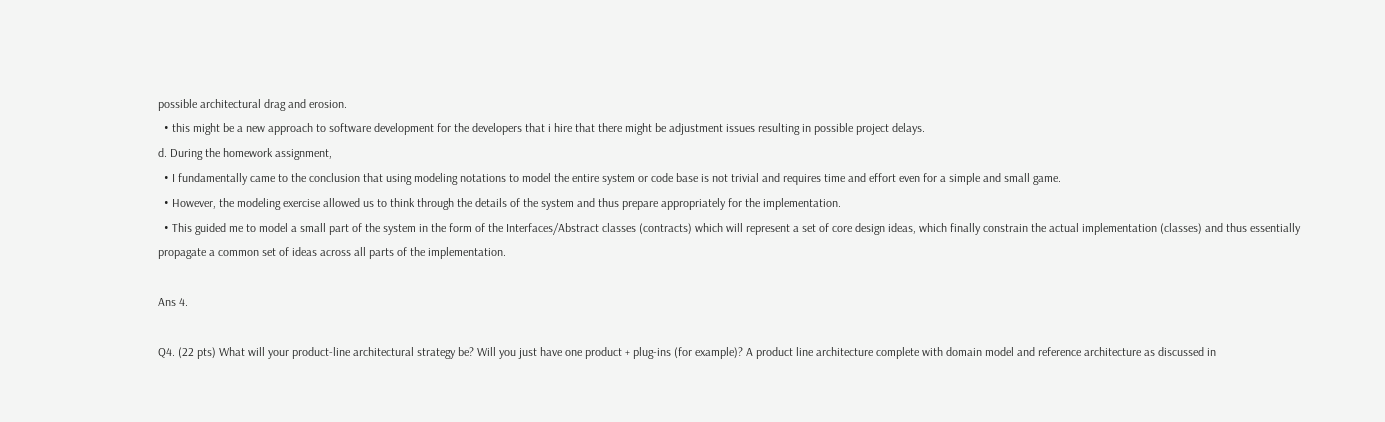possible architectural drag and erosion.
  • this might be a new approach to software development for the developers that i hire that there might be adjustment issues resulting in possible project delays.
d. During the homework assignment,
  • I fundamentally came to the conclusion that using modeling notations to model the entire system or code base is not trivial and requires time and effort even for a simple and small game.
  • However, the modeling exercise allowed us to think through the details of the system and thus prepare appropriately for the implementation.
  • This guided me to model a small part of the system in the form of the Interfaces/Abstract classes (contracts) which will represent a set of core design ideas, which finally constrain the actual implementation (classes) and thus essentially propagate a common set of ideas across all parts of the implementation.

Ans 4.

Q4. (22 pts) What will your product-line architectural strategy be? Will you just have one product + plug-ins (for example)? A product line architecture complete with domain model and reference architecture as discussed in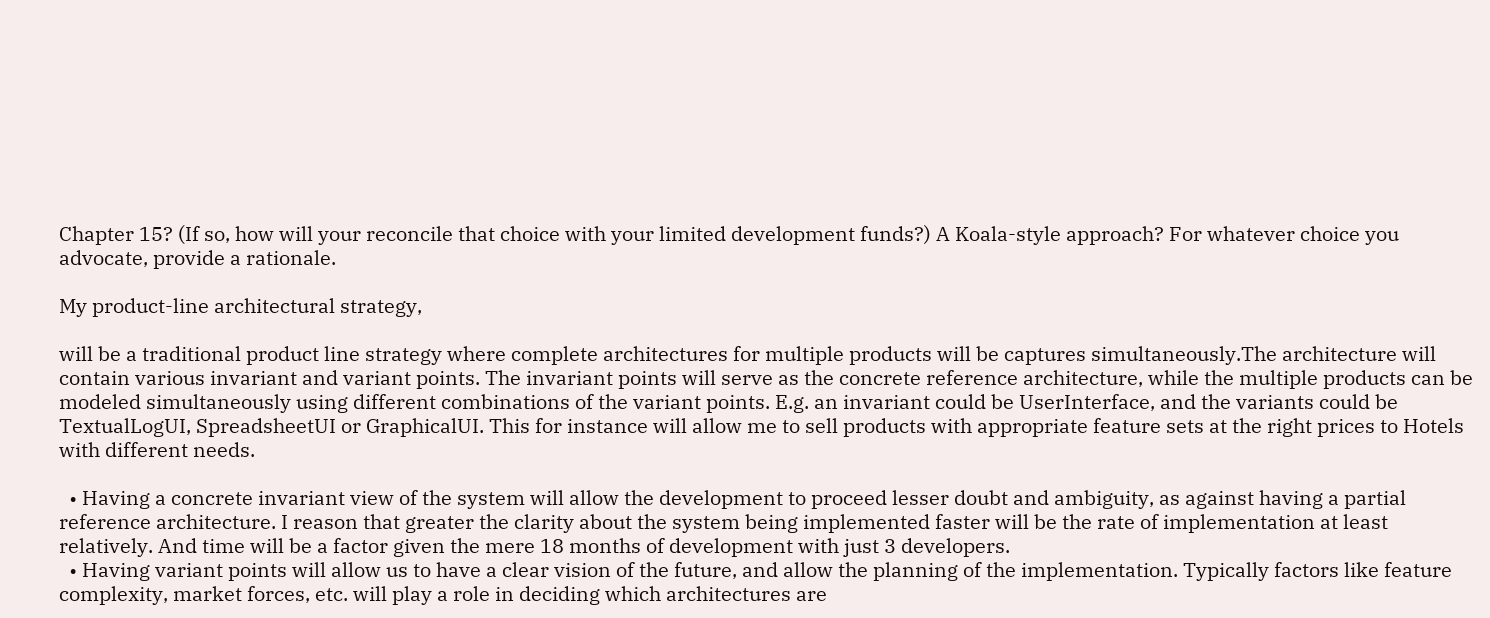Chapter 15? (If so, how will your reconcile that choice with your limited development funds?) A Koala-style approach? For whatever choice you advocate, provide a rationale.

My product-line architectural strategy,

will be a traditional product line strategy where complete architectures for multiple products will be captures simultaneously.The architecture will contain various invariant and variant points. The invariant points will serve as the concrete reference architecture, while the multiple products can be modeled simultaneously using different combinations of the variant points. E.g. an invariant could be UserInterface, and the variants could be TextualLogUI, SpreadsheetUI or GraphicalUI. This for instance will allow me to sell products with appropriate feature sets at the right prices to Hotels with different needs.

  • Having a concrete invariant view of the system will allow the development to proceed lesser doubt and ambiguity, as against having a partial reference architecture. I reason that greater the clarity about the system being implemented faster will be the rate of implementation at least relatively. And time will be a factor given the mere 18 months of development with just 3 developers.
  • Having variant points will allow us to have a clear vision of the future, and allow the planning of the implementation. Typically factors like feature complexity, market forces, etc. will play a role in deciding which architectures are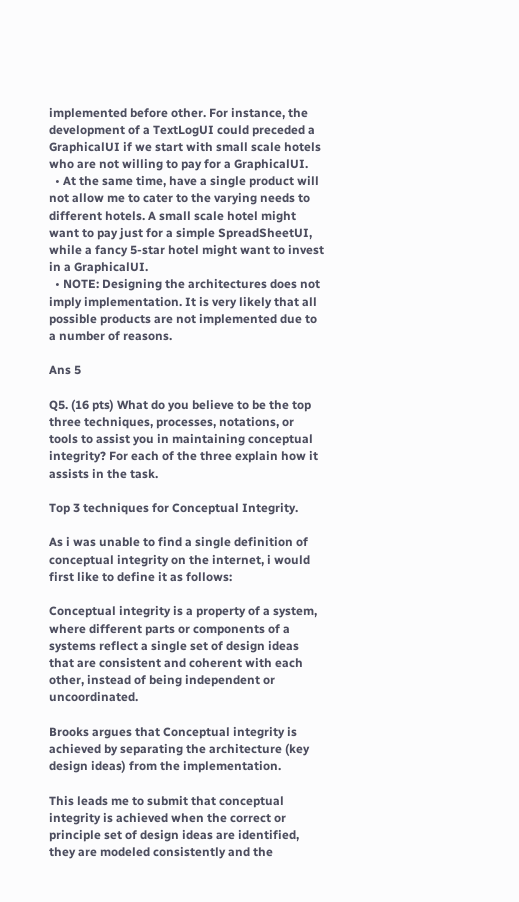implemented before other. For instance, the development of a TextLogUI could preceded a GraphicalUI if we start with small scale hotels who are not willing to pay for a GraphicalUI.
  • At the same time, have a single product will not allow me to cater to the varying needs to different hotels. A small scale hotel might want to pay just for a simple SpreadSheetUI, while a fancy 5-star hotel might want to invest in a GraphicalUI.
  • NOTE: Designing the architectures does not imply implementation. It is very likely that all possible products are not implemented due to a number of reasons.

Ans 5

Q5. (16 pts) What do you believe to be the top three techniques, processes, notations, or tools to assist you in maintaining conceptual integrity? For each of the three explain how it assists in the task.

Top 3 techniques for Conceptual Integrity.

As i was unable to find a single definition of conceptual integrity on the internet, i would first like to define it as follows:

Conceptual integrity is a property of a system, where different parts or components of a systems reflect a single set of design ideas that are consistent and coherent with each other, instead of being independent or uncoordinated.

Brooks argues that Conceptual integrity is achieved by separating the architecture (key design ideas) from the implementation.

This leads me to submit that conceptual integrity is achieved when the correct or principle set of design ideas are identified, they are modeled consistently and the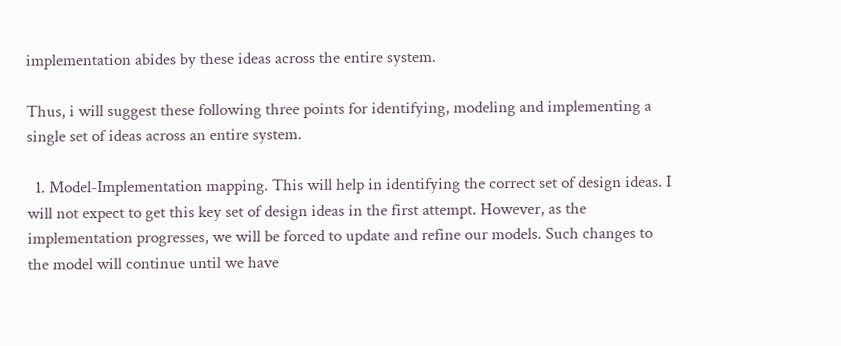implementation abides by these ideas across the entire system.

Thus, i will suggest these following three points for identifying, modeling and implementing a single set of ideas across an entire system.

  1. Model-Implementation mapping. This will help in identifying the correct set of design ideas. I will not expect to get this key set of design ideas in the first attempt. However, as the implementation progresses, we will be forced to update and refine our models. Such changes to the model will continue until we have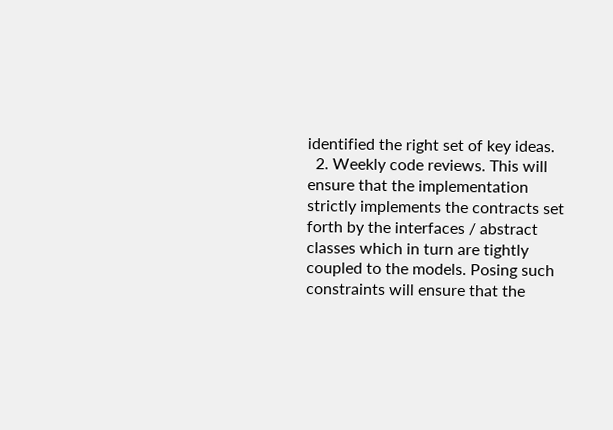identified the right set of key ideas.
  2. Weekly code reviews. This will ensure that the implementation strictly implements the contracts set forth by the interfaces / abstract classes which in turn are tightly coupled to the models. Posing such constraints will ensure that the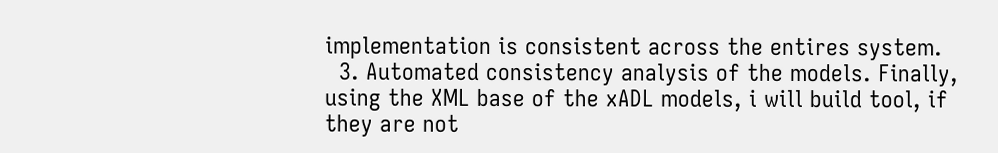implementation is consistent across the entires system.
  3. Automated consistency analysis of the models. Finally, using the XML base of the xADL models, i will build tool, if they are not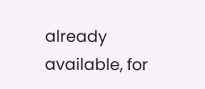already available, for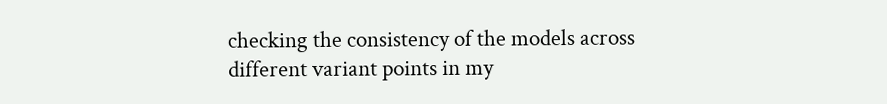checking the consistency of the models across different variant points in my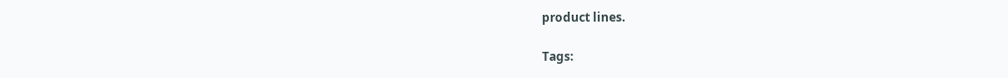product lines.

Tags: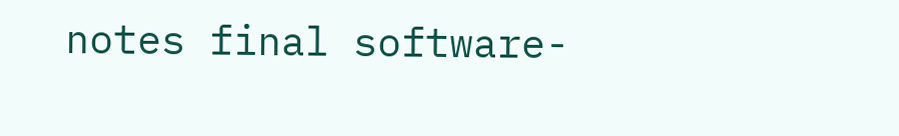notes final software-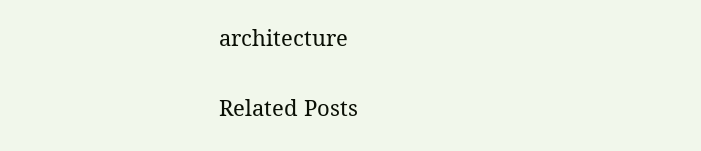architecture

Related Posts